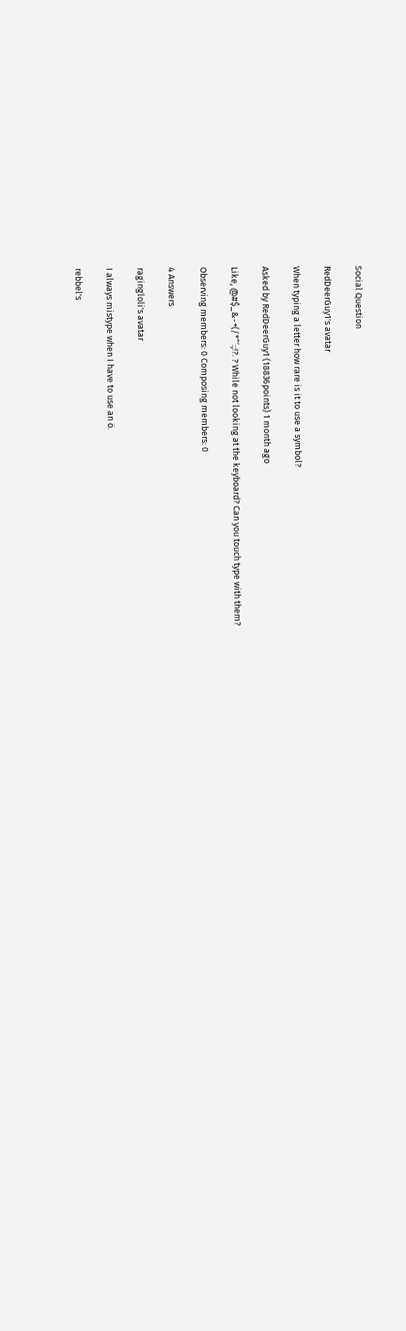Social Question

RedDeerGuy1's avatar

When typing a letter how rare is it to use a symbol?

Asked by RedDeerGuy1 (18836points) 1 month ago

Like, @#$_&-+(/*”’:;!?. ? While not looking at the keyboard? Can you touch type with them?

Observing members: 0 Composing members: 0

4 Answers

ragingloli's avatar

I always mistype when I have to use an ö.

rebbel's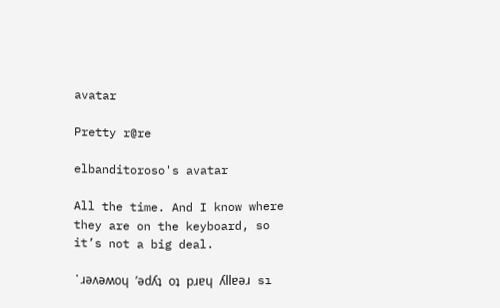avatar

Pretty r@re

elbanditoroso's avatar

All the time. And I know where they are on the keyboard, so it’s not a big deal.

˙ɹǝʌǝʍoɥ ’ǝdʎʇ oʇ pɹɐɥ ʎllɐǝɹ sı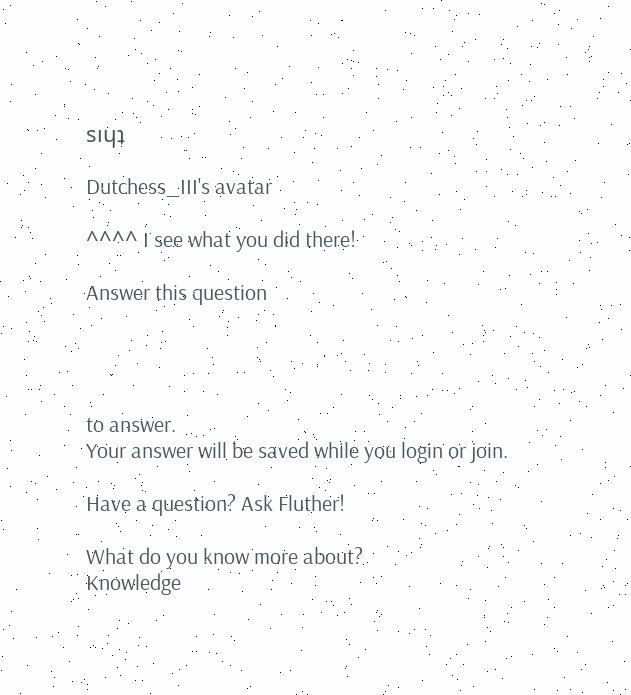sıɥʇ

Dutchess_III's avatar

^^^^ I see what you did there!

Answer this question




to answer.
Your answer will be saved while you login or join.

Have a question? Ask Fluther!

What do you know more about?
Knowledge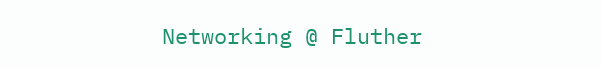Networking @ Fluther